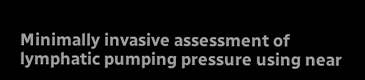Minimally invasive assessment of lymphatic pumping pressure using near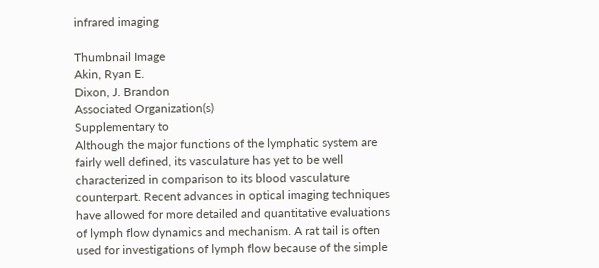infrared imaging

Thumbnail Image
Akin, Ryan E.
Dixon, J. Brandon
Associated Organization(s)
Supplementary to
Although the major functions of the lymphatic system are fairly well defined, its vasculature has yet to be well characterized in comparison to its blood vasculature counterpart. Recent advances in optical imaging techniques have allowed for more detailed and quantitative evaluations of lymph flow dynamics and mechanism. A rat tail is often used for investigations of lymph flow because of the simple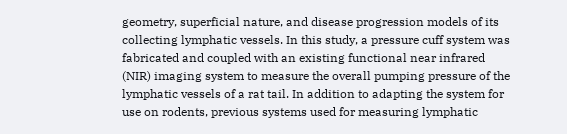geometry, superficial nature, and disease progression models of its collecting lymphatic vessels. In this study, a pressure cuff system was fabricated and coupled with an existing functional near infrared (NIR) imaging system to measure the overall pumping pressure of the lymphatic vessels of a rat tail. In addition to adapting the system for use on rodents, previous systems used for measuring lymphatic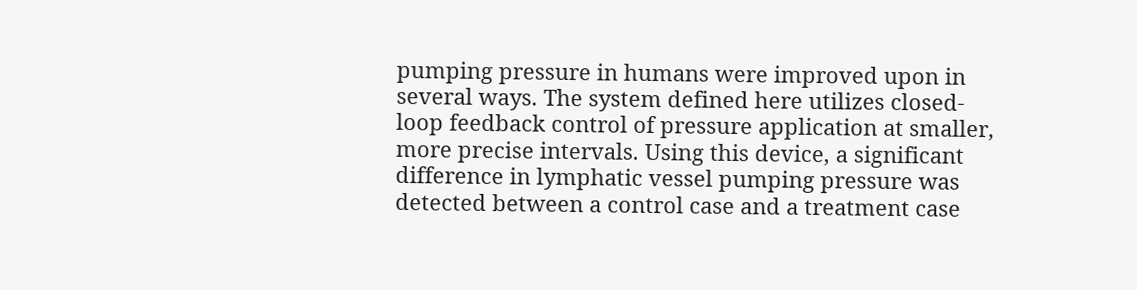pumping pressure in humans were improved upon in several ways. The system defined here utilizes closed-loop feedback control of pressure application at smaller, more precise intervals. Using this device, a significant difference in lymphatic vessel pumping pressure was detected between a control case and a treatment case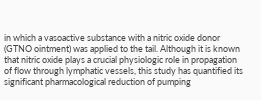in which a vasoactive substance with a nitric oxide donor (GTNO ointment) was applied to the tail. Although it is known that nitric oxide plays a crucial physiologic role in propagation of flow through lymphatic vessels, this study has quantified its significant pharmacological reduction of pumping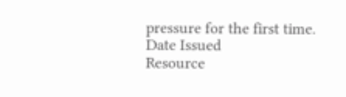pressure for the first time.
Date Issued
Resource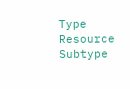Type
Resource Subtype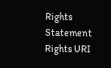Rights Statement
Rights URI